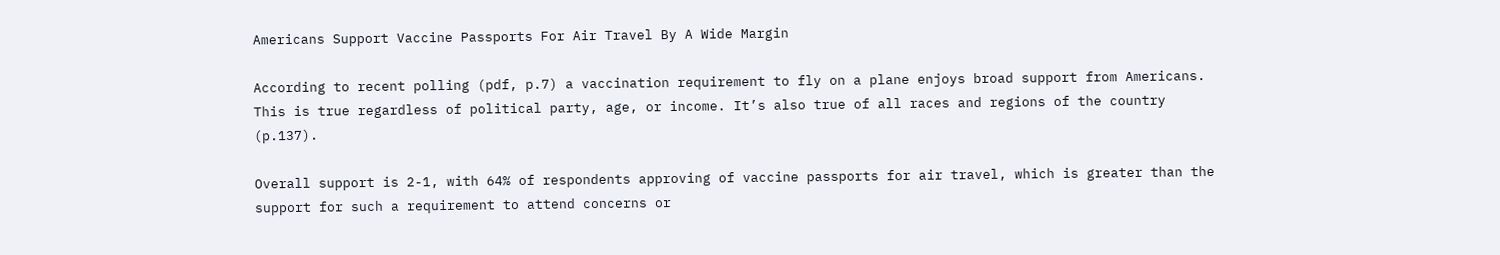Americans Support Vaccine Passports For Air Travel By A Wide Margin

According to recent polling (pdf, p.7) a vaccination requirement to fly on a plane enjoys broad support from Americans. This is true regardless of political party, age, or income. It’s also true of all races and regions of the country (p.137).

Overall support is 2-1, with 64% of respondents approving of vaccine passports for air travel, which is greater than the support for such a requirement to attend concerns or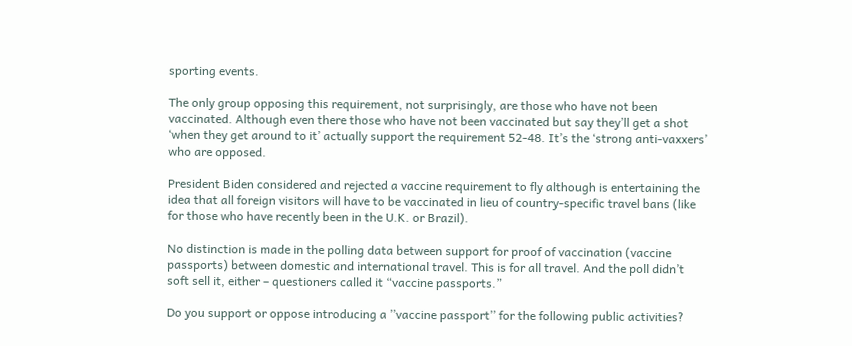sporting events.

The only group opposing this requirement, not surprisingly, are those who have not been vaccinated. Although even there those who have not been vaccinated but say they’ll get a shot ‘when they get around to it’ actually support the requirement 52-48. It’s the ‘strong anti-vaxxers’ who are opposed.

President Biden considered and rejected a vaccine requirement to fly although is entertaining the idea that all foreign visitors will have to be vaccinated in lieu of country-specific travel bans (like for those who have recently been in the U.K. or Brazil).

No distinction is made in the polling data between support for proof of vaccination (vaccine passports) between domestic and international travel. This is for all travel. And the poll didn’t soft sell it, either – questioners called it “vaccine passports.”

Do you support or oppose introducing a ’’vaccine passport’’ for the following public activities?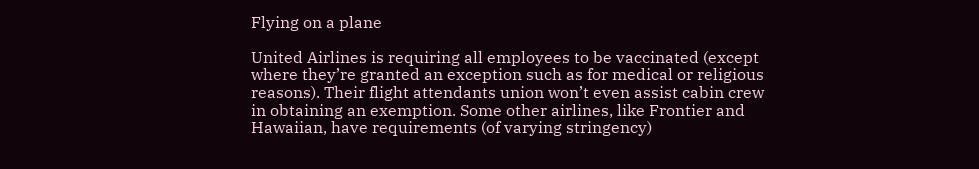Flying on a plane

United Airlines is requiring all employees to be vaccinated (except where they’re granted an exception such as for medical or religious reasons). Their flight attendants union won’t even assist cabin crew in obtaining an exemption. Some other airlines, like Frontier and Hawaiian, have requirements (of varying stringency)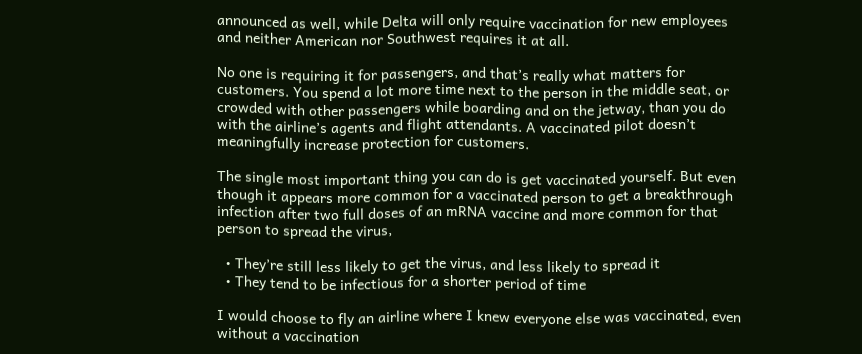announced as well, while Delta will only require vaccination for new employees and neither American nor Southwest requires it at all.

No one is requiring it for passengers, and that’s really what matters for customers. You spend a lot more time next to the person in the middle seat, or crowded with other passengers while boarding and on the jetway, than you do with the airline’s agents and flight attendants. A vaccinated pilot doesn’t meaningfully increase protection for customers.

The single most important thing you can do is get vaccinated yourself. But even though it appears more common for a vaccinated person to get a breakthrough infection after two full doses of an mRNA vaccine and more common for that person to spread the virus,

  • They’re still less likely to get the virus, and less likely to spread it
  • They tend to be infectious for a shorter period of time

I would choose to fly an airline where I knew everyone else was vaccinated, even without a vaccination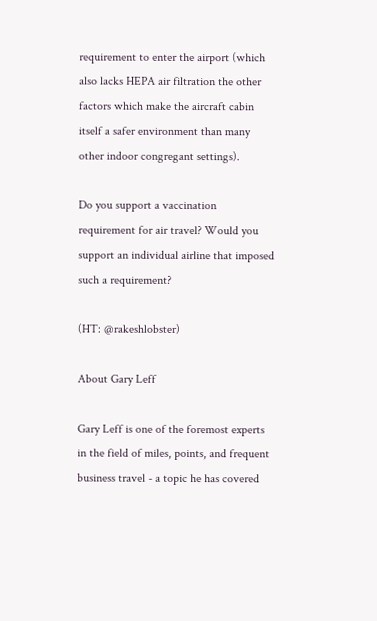requirement to enter the airport (which also lacks HEPA air filtration the other factors which make the aircraft cabin itself a safer environment than many other indoor congregant settings).

Do you support a vaccination requirement for air travel? Would you support an individual airline that imposed such a requirement?

(HT: @rakeshlobster)

About Gary Leff

Gary Leff is one of the foremost experts in the field of miles, points, and frequent business travel - a topic he has covered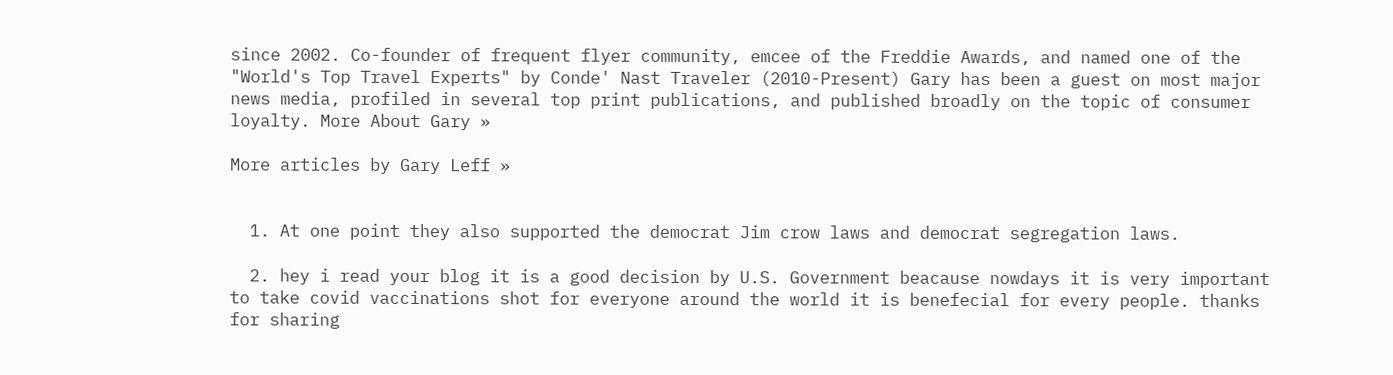since 2002. Co-founder of frequent flyer community, emcee of the Freddie Awards, and named one of the "World's Top Travel Experts" by Conde' Nast Traveler (2010-Present) Gary has been a guest on most major news media, profiled in several top print publications, and published broadly on the topic of consumer loyalty. More About Gary »

More articles by Gary Leff »


  1. At one point they also supported the democrat Jim crow laws and democrat segregation laws.

  2. hey i read your blog it is a good decision by U.S. Government beacause nowdays it is very important to take covid vaccinations shot for everyone around the world it is benefecial for every people. thanks for sharing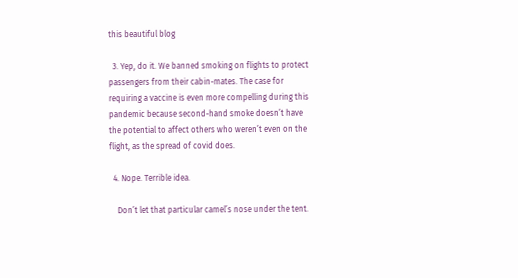this beautiful blog

  3. Yep, do it. We banned smoking on flights to protect passengers from their cabin-mates. The case for requiring a vaccine is even more compelling during this pandemic because second-hand smoke doesn’t have the potential to affect others who weren’t even on the flight, as the spread of covid does.

  4. Nope. Terrible idea.

    Don’t let that particular camel’s nose under the tent.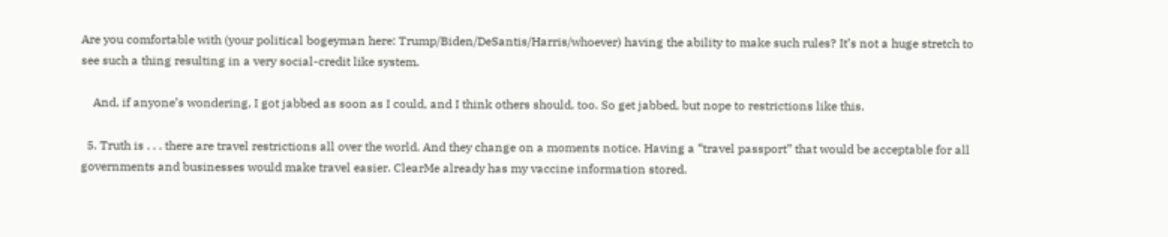Are you comfortable with (your political bogeyman here: Trump/Biden/DeSantis/Harris/whoever) having the ability to make such rules? It’s not a huge stretch to see such a thing resulting in a very social-credit like system.

    And, if anyone’s wondering, I got jabbed as soon as I could, and I think others should, too. So get jabbed, but nope to restrictions like this.

  5. Truth is . . . there are travel restrictions all over the world. And they change on a moments notice. Having a “travel passport” that would be acceptable for all governments and businesses would make travel easier. ClearMe already has my vaccine information stored.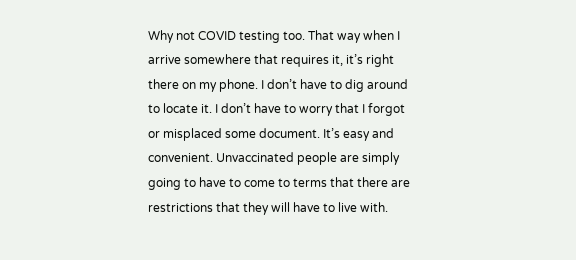Why not COVID testing too. That way when I arrive somewhere that requires it, it’s right there on my phone. I don’t have to dig around to locate it. I don’t have to worry that I forgot or misplaced some document. It’s easy and convenient. Unvaccinated people are simply going to have to come to terms that there are restrictions that they will have to live with.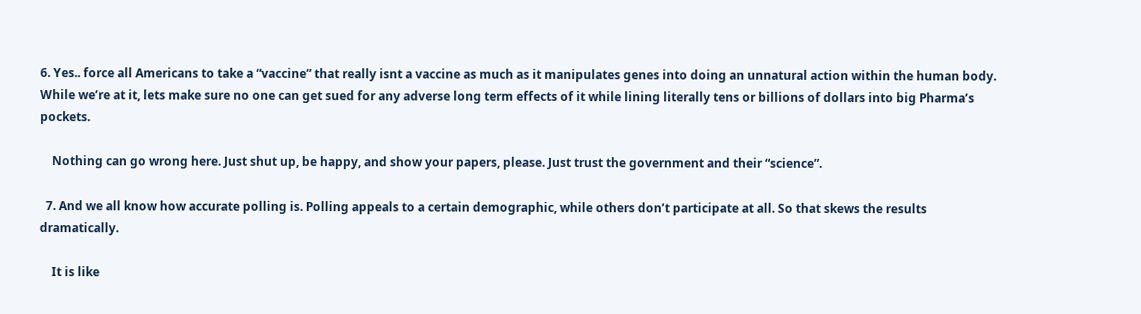6. Yes.. force all Americans to take a “vaccine” that really isnt a vaccine as much as it manipulates genes into doing an unnatural action within the human body. While we’re at it, lets make sure no one can get sued for any adverse long term effects of it while lining literally tens or billions of dollars into big Pharma’s pockets.

    Nothing can go wrong here. Just shut up, be happy, and show your papers, please. Just trust the government and their “science”.

  7. And we all know how accurate polling is. Polling appeals to a certain demographic, while others don’t participate at all. So that skews the results dramatically.

    It is like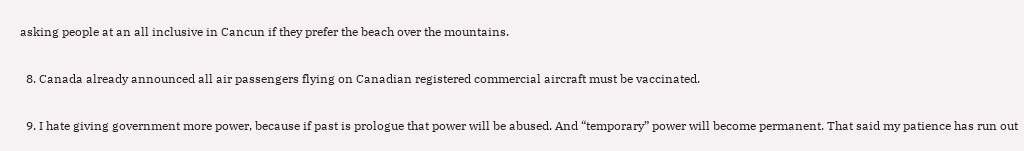asking people at an all inclusive in Cancun if they prefer the beach over the mountains.

  8. Canada already announced all air passengers flying on Canadian registered commercial aircraft must be vaccinated.

  9. I hate giving government more power, because if past is prologue that power will be abused. And “temporary” power will become permanent. That said my patience has run out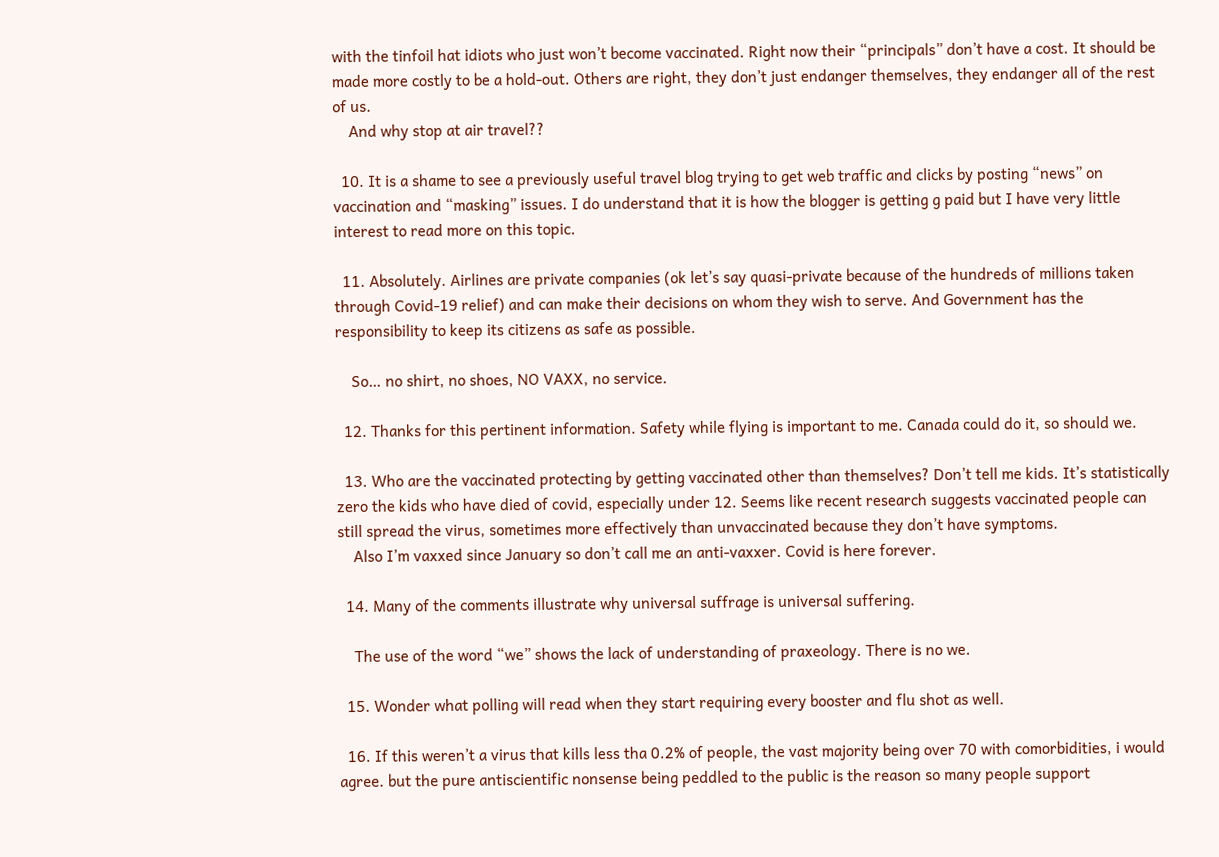with the tinfoil hat idiots who just won’t become vaccinated. Right now their “principals” don’t have a cost. It should be made more costly to be a hold-out. Others are right, they don’t just endanger themselves, they endanger all of the rest of us.
    And why stop at air travel??

  10. It is a shame to see a previously useful travel blog trying to get web traffic and clicks by posting “news” on vaccination and “masking” issues. I do understand that it is how the blogger is getting g paid but I have very little interest to read more on this topic.

  11. Absolutely. Airlines are private companies (ok let’s say quasi-private because of the hundreds of millions taken through Covid-19 relief) and can make their decisions on whom they wish to serve. And Government has the responsibility to keep its citizens as safe as possible.

    So… no shirt, no shoes, NO VAXX, no service.

  12. Thanks for this pertinent information. Safety while flying is important to me. Canada could do it, so should we.

  13. Who are the vaccinated protecting by getting vaccinated other than themselves? Don’t tell me kids. It’s statistically zero the kids who have died of covid, especially under 12. Seems like recent research suggests vaccinated people can still spread the virus, sometimes more effectively than unvaccinated because they don’t have symptoms.
    Also I’m vaxxed since January so don’t call me an anti-vaxxer. Covid is here forever.

  14. Many of the comments illustrate why universal suffrage is universal suffering.

    The use of the word “we” shows the lack of understanding of praxeology. There is no we.

  15. Wonder what polling will read when they start requiring every booster and flu shot as well.

  16. If this weren’t a virus that kills less tha 0.2% of people, the vast majority being over 70 with comorbidities, i would agree. but the pure antiscientific nonsense being peddled to the public is the reason so many people support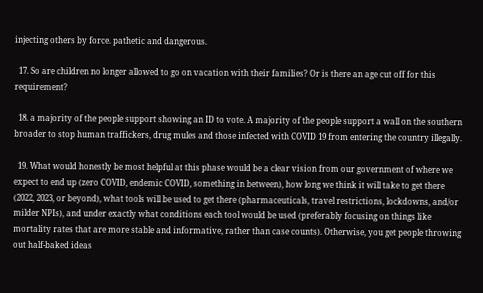injecting others by force. pathetic and dangerous.

  17. So are children no longer allowed to go on vacation with their families? Or is there an age cut off for this requirement?

  18. a majority of the people support showing an ID to vote. A majority of the people support a wall on the southern broader to stop human traffickers, drug mules and those infected with COVID 19 from entering the country illegally.

  19. What would honestly be most helpful at this phase would be a clear vision from our government of where we expect to end up (zero COVID, endemic COVID, something in between), how long we think it will take to get there (2022, 2023, or beyond), what tools will be used to get there (pharmaceuticals, travel restrictions, lockdowns, and/or milder NPIs), and under exactly what conditions each tool would be used (preferably focusing on things like mortality rates that are more stable and informative, rather than case counts). Otherwise, you get people throwing out half-baked ideas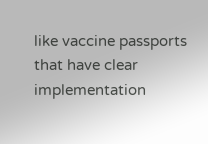like vaccine passports that have clear implementation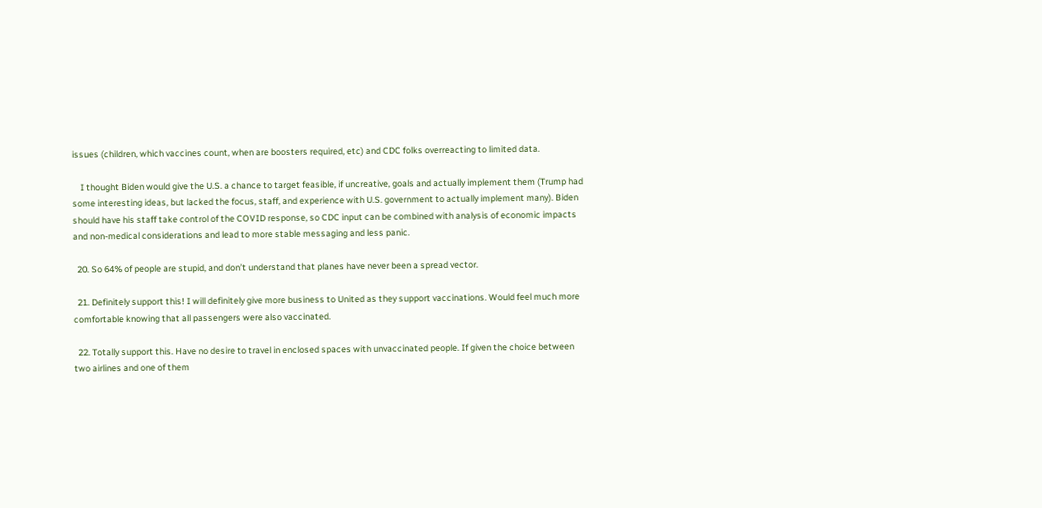issues (children, which vaccines count, when are boosters required, etc) and CDC folks overreacting to limited data.

    I thought Biden would give the U.S. a chance to target feasible, if uncreative, goals and actually implement them (Trump had some interesting ideas, but lacked the focus, staff, and experience with U.S. government to actually implement many). Biden should have his staff take control of the COVID response, so CDC input can be combined with analysis of economic impacts and non-medical considerations and lead to more stable messaging and less panic.

  20. So 64% of people are stupid, and don’t understand that planes have never been a spread vector.

  21. Definitely support this! I will definitely give more business to United as they support vaccinations. Would feel much more comfortable knowing that all passengers were also vaccinated.

  22. Totally support this. Have no desire to travel in enclosed spaces with unvaccinated people. If given the choice between two airlines and one of them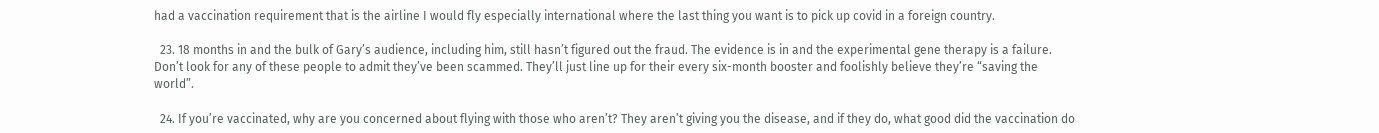had a vaccination requirement that is the airline I would fly especially international where the last thing you want is to pick up covid in a foreign country.

  23. 18 months in and the bulk of Gary’s audience, including him, still hasn’t figured out the fraud. The evidence is in and the experimental gene therapy is a failure. Don’t look for any of these people to admit they’ve been scammed. They’ll just line up for their every six-month booster and foolishly believe they’re “saving the world”.

  24. If you’re vaccinated, why are you concerned about flying with those who aren’t? They aren’t giving you the disease, and if they do, what good did the vaccination do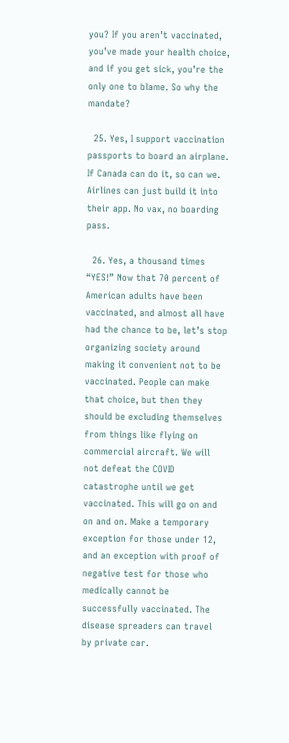you? If you aren’t vaccinated, you’ve made your health choice, and if you get sick, you’re the only one to blame. So why the mandate?

  25. Yes, I support vaccination passports to board an airplane. If Canada can do it, so can we. Airlines can just build it into their app. No vax, no boarding pass.

  26. Yes, a thousand times “YES!” Now that 70 percent of American adults have been vaccinated, and almost all have had the chance to be, let’s stop organizing society around making it convenient not to be vaccinated. People can make that choice, but then they should be excluding themselves from things like flying on commercial aircraft. We will not defeat the COVID catastrophe until we get vaccinated. This will go on and on and on. Make a temporary exception for those under 12, and an exception with proof of negative test for those who medically cannot be successfully vaccinated. The disease spreaders can travel by private car.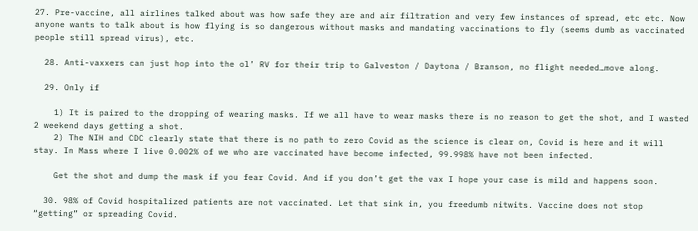27. Pre-vaccine, all airlines talked about was how safe they are and air filtration and very few instances of spread, etc etc. Now anyone wants to talk about is how flying is so dangerous without masks and mandating vaccinations to fly (seems dumb as vaccinated people still spread virus), etc.

  28. Anti-vaxxers can just hop into the ol’ RV for their trip to Galveston / Daytona / Branson, no flight needed…move along.

  29. Only if

    1) It is paired to the dropping of wearing masks. If we all have to wear masks there is no reason to get the shot, and I wasted 2 weekend days getting a shot.
    2) The NIH and CDC clearly state that there is no path to zero Covid as the science is clear on, Covid is here and it will stay. In Mass where I live 0.002% of we who are vaccinated have become infected, 99.998% have not been infected.

    Get the shot and dump the mask if you fear Covid. And if you don’t get the vax I hope your case is mild and happens soon.

  30. 98% of Covid hospitalized patients are not vaccinated. Let that sink in, you freedumb nitwits. Vaccine does not stop “getting” or spreading Covid.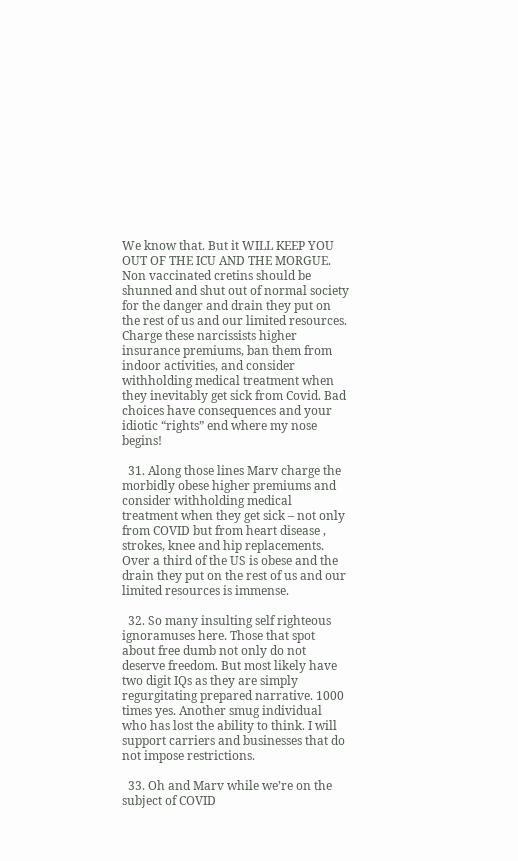We know that. But it WILL KEEP YOU OUT OF THE ICU AND THE MORGUE. Non vaccinated cretins should be shunned and shut out of normal society for the danger and drain they put on the rest of us and our limited resources. Charge these narcissists higher insurance premiums, ban them from indoor activities, and consider withholding medical treatment when they inevitably get sick from Covid. Bad choices have consequences and your idiotic “rights” end where my nose begins!

  31. Along those lines Marv charge the morbidly obese higher premiums and consider withholding medical treatment when they get sick – not only from COVID but from heart disease , strokes, knee and hip replacements. Over a third of the US is obese and the drain they put on the rest of us and our limited resources is immense.

  32. So many insulting self righteous ignoramuses here. Those that spot about free dumb not only do not deserve freedom. But most likely have two digit IQs as they are simply regurgitating prepared narrative. 1000 times yes. Another smug individual who has lost the ability to think. I will support carriers and businesses that do not impose restrictions.

  33. Oh and Marv while we’re on the subject of COVID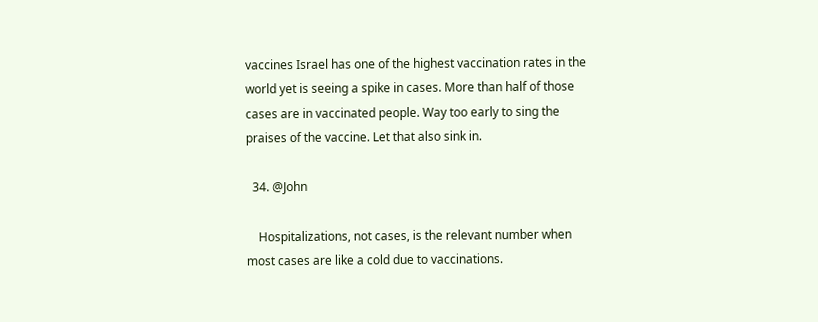vaccines Israel has one of the highest vaccination rates in the world yet is seeing a spike in cases. More than half of those cases are in vaccinated people. Way too early to sing the praises of the vaccine. Let that also sink in.

  34. @John

    Hospitalizations, not cases, is the relevant number when most cases are like a cold due to vaccinations.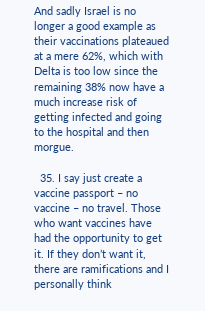And sadly Israel is no longer a good example as their vaccinations plateaued at a mere 62%, which with Delta is too low since the remaining 38% now have a much increase risk of getting infected and going to the hospital and then morgue.

  35. I say just create a vaccine passport – no vaccine – no travel. Those who want vaccines have had the opportunity to get it. If they don’t want it, there are ramifications and I personally think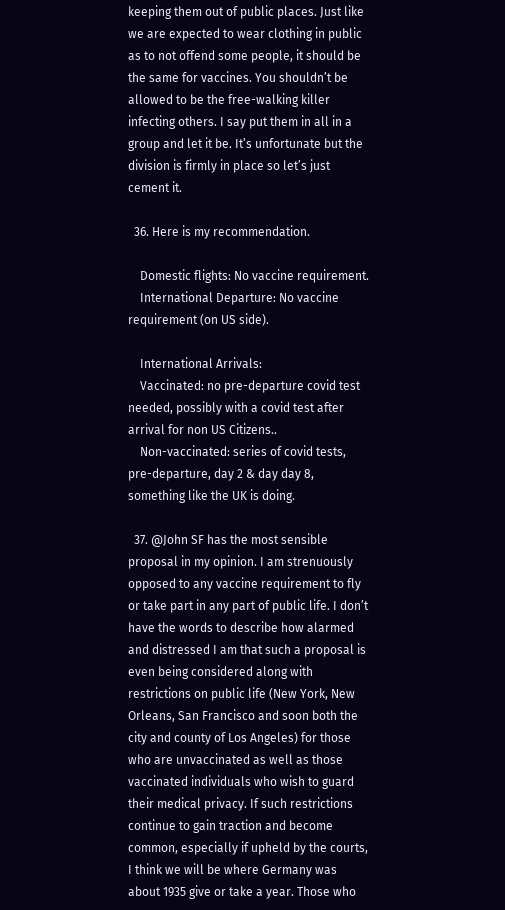keeping them out of public places. Just like we are expected to wear clothing in public as to not offend some people, it should be the same for vaccines. You shouldn’t be allowed to be the free-walking killer infecting others. I say put them in all in a group and let it be. It’s unfortunate but the division is firmly in place so let’s just cement it.

  36. Here is my recommendation.

    Domestic flights: No vaccine requirement.
    International Departure: No vaccine requirement (on US side).

    International Arrivals:
    Vaccinated: no pre-departure covid test needed, possibly with a covid test after arrival for non US Citizens..
    Non-vaccinated: series of covid tests, pre-departure, day 2 & day day 8, something like the UK is doing.

  37. @John SF has the most sensible proposal in my opinion. I am strenuously opposed to any vaccine requirement to fly or take part in any part of public life. I don’t have the words to describe how alarmed and distressed I am that such a proposal is even being considered along with restrictions on public life (New York, New Orleans, San Francisco and soon both the city and county of Los Angeles) for those who are unvaccinated as well as those vaccinated individuals who wish to guard their medical privacy. If such restrictions continue to gain traction and become common, especially if upheld by the courts, I think we will be where Germany was about 1935 give or take a year. Those who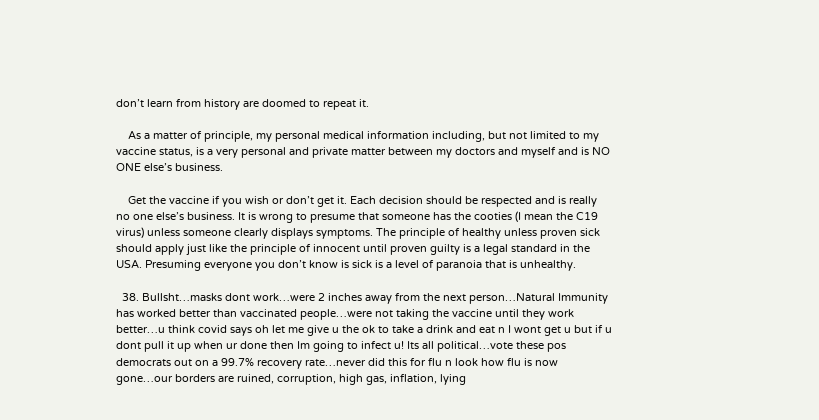don’t learn from history are doomed to repeat it.

    As a matter of principle, my personal medical information including, but not limited to my vaccine status, is a very personal and private matter between my doctors and myself and is NO ONE else’s business.

    Get the vaccine if you wish or don’t get it. Each decision should be respected and is really no one else’s business. It is wrong to presume that someone has the cooties (I mean the C19 virus) unless someone clearly displays symptoms. The principle of healthy unless proven sick should apply just like the principle of innocent until proven guilty is a legal standard in the USA. Presuming everyone you don’t know is sick is a level of paranoia that is unhealthy.

  38. Bullsht…masks dont work…were 2 inches away from the next person…Natural Immunity has worked better than vaccinated people…were not taking the vaccine until they work better…u think covid says oh let me give u the ok to take a drink and eat n I wont get u but if u dont pull it up when ur done then Im going to infect u! Its all political…vote these pos democrats out on a 99.7% recovery rate…never did this for flu n look how flu is now gone…our borders are ruined, corruption, high gas, inflation, lying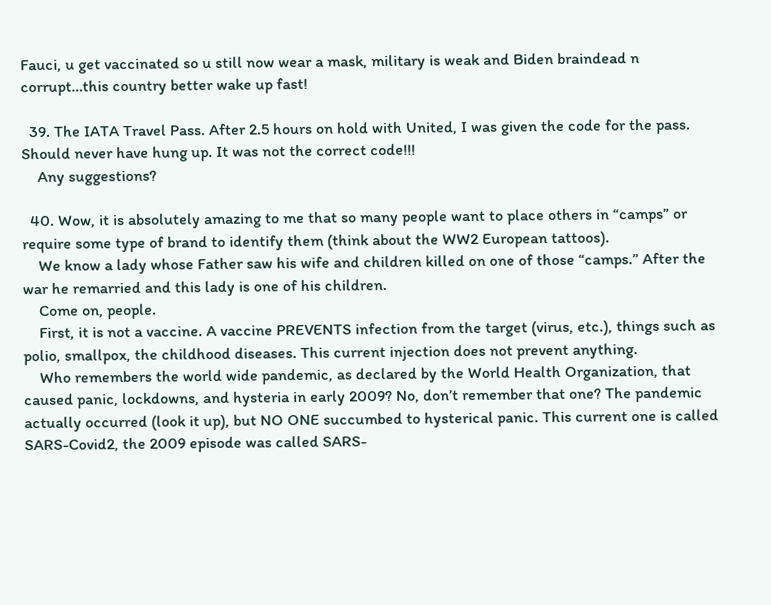Fauci, u get vaccinated so u still now wear a mask, military is weak and Biden braindead n corrupt…this country better wake up fast!

  39. The IATA Travel Pass. After 2.5 hours on hold with United, I was given the code for the pass. Should never have hung up. It was not the correct code!!!
    Any suggestions?

  40. Wow, it is absolutely amazing to me that so many people want to place others in “camps” or require some type of brand to identify them (think about the WW2 European tattoos).
    We know a lady whose Father saw his wife and children killed on one of those “camps.” After the war he remarried and this lady is one of his children.
    Come on, people.
    First, it is not a vaccine. A vaccine PREVENTS infection from the target (virus, etc.), things such as polio, smallpox, the childhood diseases. This current injection does not prevent anything.
    Who remembers the world wide pandemic, as declared by the World Health Organization, that caused panic, lockdowns, and hysteria in early 2009? No, don’t remember that one? The pandemic actually occurred (look it up), but NO ONE succumbed to hysterical panic. This current one is called SARS-Covid2, the 2009 episode was called SARS-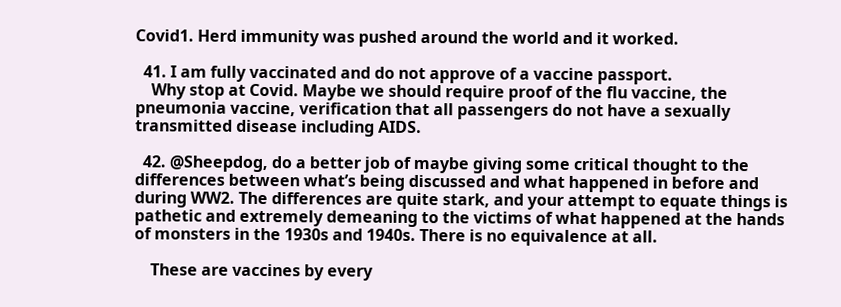Covid1. Herd immunity was pushed around the world and it worked.

  41. I am fully vaccinated and do not approve of a vaccine passport.
    Why stop at Covid. Maybe we should require proof of the flu vaccine, the pneumonia vaccine, verification that all passengers do not have a sexually transmitted disease including AIDS.

  42. @Sheepdog, do a better job of maybe giving some critical thought to the differences between what’s being discussed and what happened in before and during WW2. The differences are quite stark, and your attempt to equate things is pathetic and extremely demeaning to the victims of what happened at the hands of monsters in the 1930s and 1940s. There is no equivalence at all.

    These are vaccines by every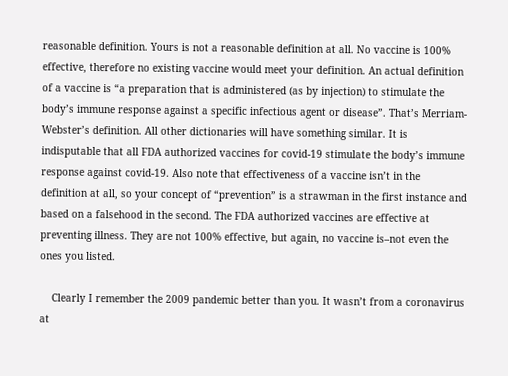reasonable definition. Yours is not a reasonable definition at all. No vaccine is 100% effective, therefore no existing vaccine would meet your definition. An actual definition of a vaccine is “a preparation that is administered (as by injection) to stimulate the body’s immune response against a specific infectious agent or disease”. That’s Merriam-Webster’s definition. All other dictionaries will have something similar. It is indisputable that all FDA authorized vaccines for covid-19 stimulate the body’s immune response against covid-19. Also note that effectiveness of a vaccine isn’t in the definition at all, so your concept of “prevention” is a strawman in the first instance and based on a falsehood in the second. The FDA authorized vaccines are effective at preventing illness. They are not 100% effective, but again, no vaccine is–not even the ones you listed.

    Clearly I remember the 2009 pandemic better than you. It wasn’t from a coronavirus at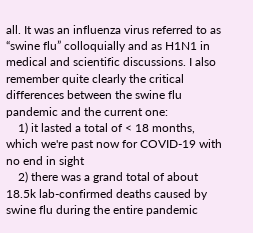all. It was an influenza virus referred to as “swine flu” colloquially and as H1N1 in medical and scientific discussions. I also remember quite clearly the critical differences between the swine flu pandemic and the current one:
    1) it lasted a total of < 18 months, which we're past now for COVID-19 with no end in sight
    2) there was a grand total of about 18.5k lab-confirmed deaths caused by swine flu during the entire pandemic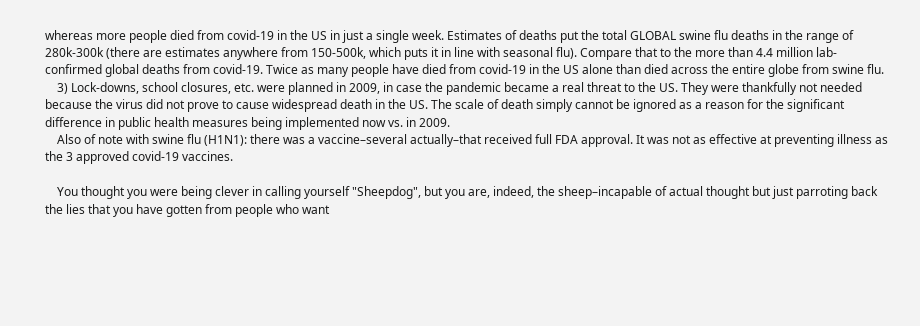whereas more people died from covid-19 in the US in just a single week. Estimates of deaths put the total GLOBAL swine flu deaths in the range of 280k-300k (there are estimates anywhere from 150-500k, which puts it in line with seasonal flu). Compare that to the more than 4.4 million lab-confirmed global deaths from covid-19. Twice as many people have died from covid-19 in the US alone than died across the entire globe from swine flu.
    3) Lock-downs, school closures, etc. were planned in 2009, in case the pandemic became a real threat to the US. They were thankfully not needed because the virus did not prove to cause widespread death in the US. The scale of death simply cannot be ignored as a reason for the significant difference in public health measures being implemented now vs. in 2009.
    Also of note with swine flu (H1N1): there was a vaccine–several actually–that received full FDA approval. It was not as effective at preventing illness as the 3 approved covid-19 vaccines.

    You thought you were being clever in calling yourself "Sheepdog", but you are, indeed, the sheep–incapable of actual thought but just parroting back the lies that you have gotten from people who want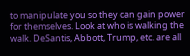to manipulate you so they can gain power for themselves. Look at who is walking the walk. DeSantis, Abbott, Trump, etc. are all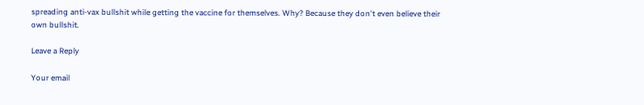spreading anti-vax bullshit while getting the vaccine for themselves. Why? Because they don't even believe their own bullshit.

Leave a Reply

Your email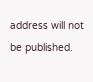address will not be published.